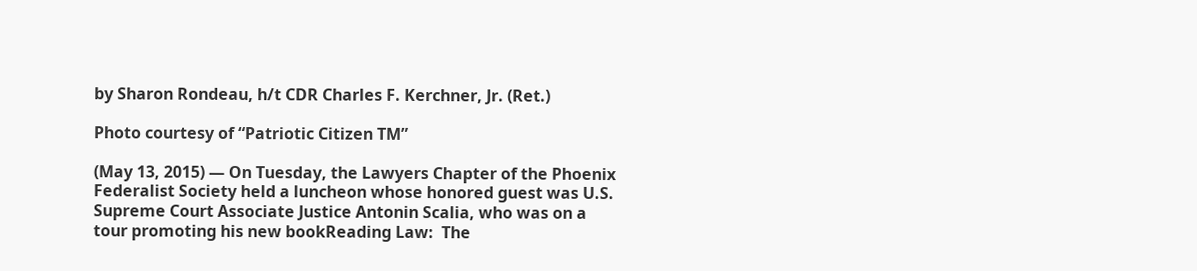by Sharon Rondeau, h/t CDR Charles F. Kerchner, Jr. (Ret.)

Photo courtesy of “Patriotic Citizen TM”

(May 13, 2015) — On Tuesday, the Lawyers Chapter of the Phoenix Federalist Society held a luncheon whose honored guest was U.S. Supreme Court Associate Justice Antonin Scalia, who was on a tour promoting his new bookReading Law:  The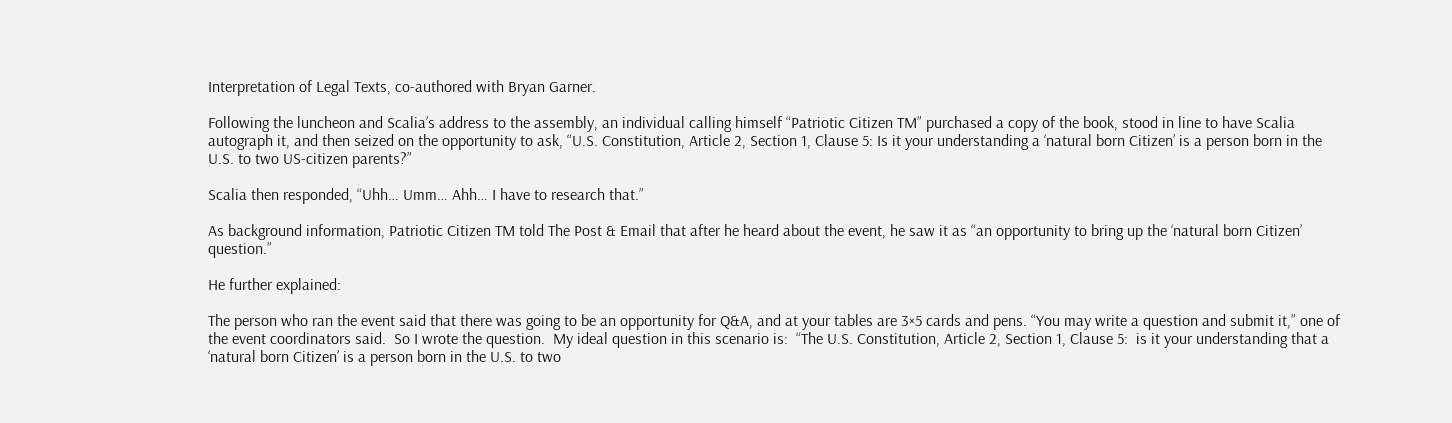Interpretation of Legal Texts, co-authored with Bryan Garner.

Following the luncheon and Scalia’s address to the assembly, an individual calling himself “Patriotic Citizen TM” purchased a copy of the book, stood in line to have Scalia autograph it, and then seized on the opportunity to ask, “U.S. Constitution, Article 2, Section 1, Clause 5: Is it your understanding a ‘natural born Citizen’ is a person born in the U.S. to two US-citizen parents?”

Scalia then responded, “Uhh… Umm… Ahh… I have to research that.”

As background information, Patriotic Citizen TM told The Post & Email that after he heard about the event, he saw it as “an opportunity to bring up the ‘natural born Citizen’ question.”

He further explained:

The person who ran the event said that there was going to be an opportunity for Q&A, and at your tables are 3×5 cards and pens. “You may write a question and submit it,” one of the event coordinators said.  So I wrote the question.  My ideal question in this scenario is:  “The U.S. Constitution, Article 2, Section 1, Clause 5:  is it your understanding that a ‘natural born Citizen’ is a person born in the U.S. to two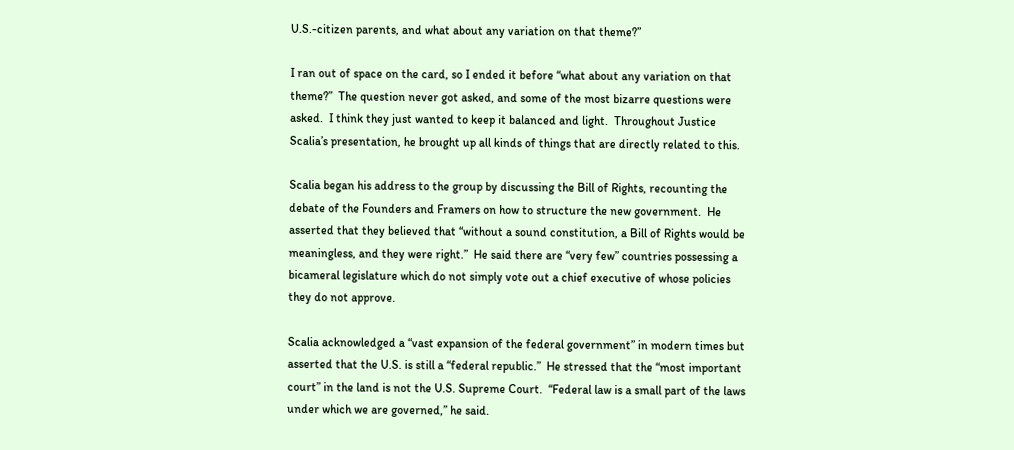U.S.-citizen parents, and what about any variation on that theme?”

I ran out of space on the card, so I ended it before “what about any variation on that theme?”  The question never got asked, and some of the most bizarre questions were asked.  I think they just wanted to keep it balanced and light.  Throughout Justice Scalia’s presentation, he brought up all kinds of things that are directly related to this.

Scalia began his address to the group by discussing the Bill of Rights, recounting the debate of the Founders and Framers on how to structure the new government.  He asserted that they believed that “without a sound constitution, a Bill of Rights would be meaningless, and they were right.”  He said there are “very few” countries possessing a bicameral legislature which do not simply vote out a chief executive of whose policies they do not approve.

Scalia acknowledged a “vast expansion of the federal government” in modern times but asserted that the U.S. is still a “federal republic.”  He stressed that the “most important court” in the land is not the U.S. Supreme Court.  “Federal law is a small part of the laws under which we are governed,” he said.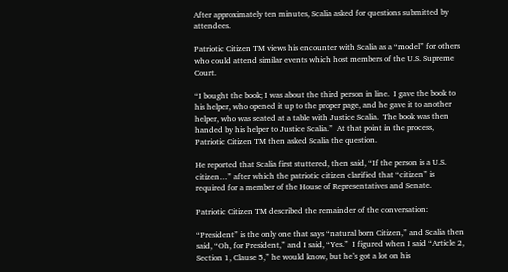After approximately ten minutes, Scalia asked for questions submitted by attendees.

Patriotic Citizen TM views his encounter with Scalia as a “model” for others who could attend similar events which host members of the U.S. Supreme Court.

“I bought the book; I was about the third person in line.  I gave the book to his helper, who opened it up to the proper page, and he gave it to another helper, who was seated at a table with Justice Scalia.  The book was then handed by his helper to Justice Scalia.”  At that point in the process, Patriotic Citizen TM then asked Scalia the question.

He reported that Scalia first stuttered, then said, “If the person is a U.S. citizen…” after which the patriotic citizen clarified that “citizen” is required for a member of the House of Representatives and Senate.

Patriotic Citizen TM described the remainder of the conversation:

“President” is the only one that says “natural born Citizen,” and Scalia then said, “Oh, for President,” and I said, “Yes.”  I figured when I said “Article 2, Section 1, Clause 5,” he would know, but he’s got a lot on his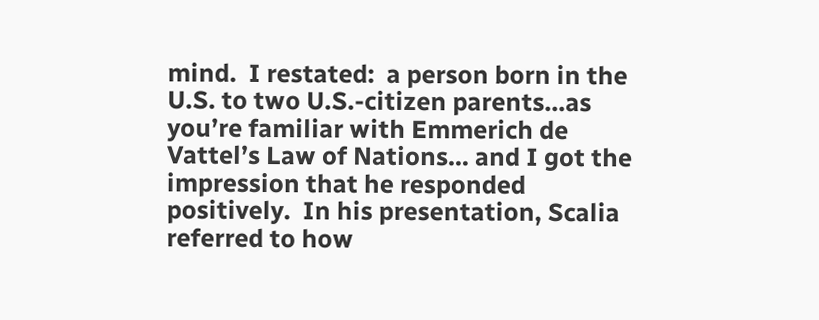mind.  I restated:  a person born in the U.S. to two U.S.-citizen parents…as you’re familiar with Emmerich de Vattel’s Law of Nations… and I got the impression that he responded positively.  In his presentation, Scalia referred to how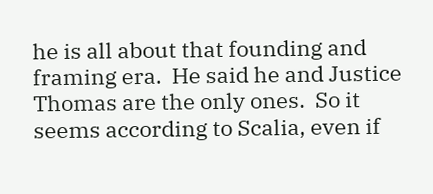he is all about that founding and framing era.  He said he and Justice Thomas are the only ones.  So it seems according to Scalia, even if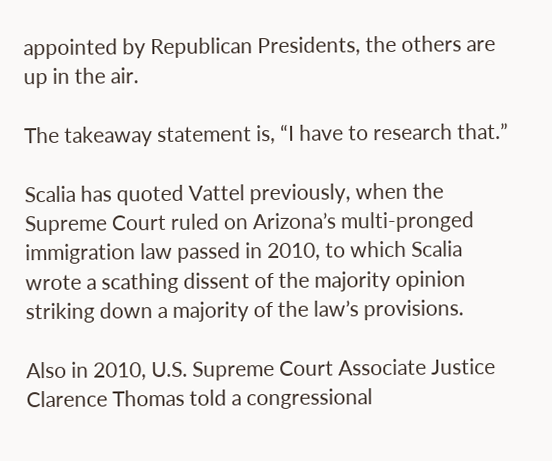appointed by Republican Presidents, the others are up in the air.

The takeaway statement is, “I have to research that.”

Scalia has quoted Vattel previously, when the Supreme Court ruled on Arizona’s multi-pronged immigration law passed in 2010, to which Scalia wrote a scathing dissent of the majority opinion striking down a majority of the law’s provisions.

Also in 2010, U.S. Supreme Court Associate Justice Clarence Thomas told a congressional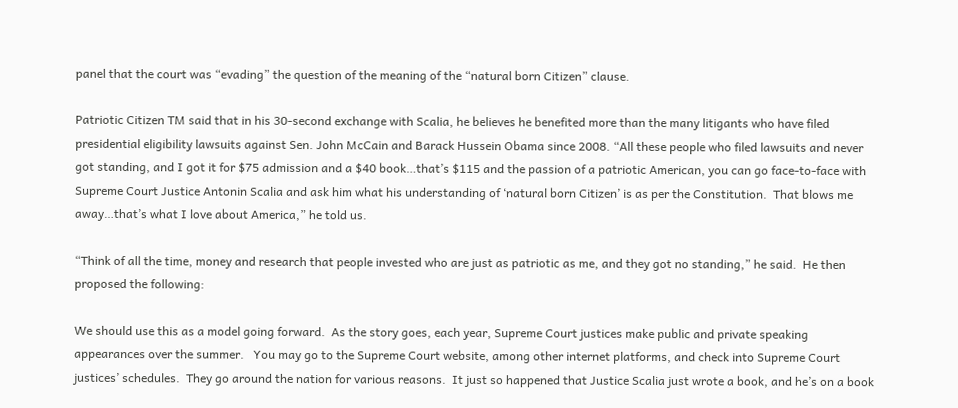panel that the court was “evading” the question of the meaning of the “natural born Citizen” clause.

Patriotic Citizen TM said that in his 30-second exchange with Scalia, he believes he benefited more than the many litigants who have filed presidential eligibility lawsuits against Sen. John McCain and Barack Hussein Obama since 2008. “All these people who filed lawsuits and never got standing, and I got it for $75 admission and a $40 book…that’s $115 and the passion of a patriotic American, you can go face-to-face with Supreme Court Justice Antonin Scalia and ask him what his understanding of ‘natural born Citizen’ is as per the Constitution.  That blows me away…that’s what I love about America,” he told us.

“Think of all the time, money and research that people invested who are just as patriotic as me, and they got no standing,” he said.  He then proposed the following:

We should use this as a model going forward.  As the story goes, each year, Supreme Court justices make public and private speaking appearances over the summer.   You may go to the Supreme Court website, among other internet platforms, and check into Supreme Court justices’ schedules.  They go around the nation for various reasons.  It just so happened that Justice Scalia just wrote a book, and he’s on a book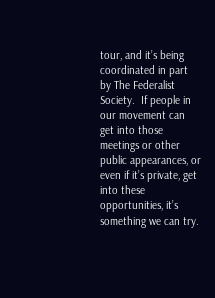tour, and it’s being coordinated in part by The Federalist Society.  If people in our movement can get into those meetings or other public appearances, or even if it’s private, get into these opportunities, it’s something we can try.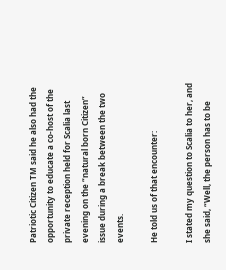Patriotic Citizen TM said he also had the opportunity to educate a co-host of the private reception held for Scalia last evening on the “natural born Citizen” issue during a break between the two events.

He told us of that encounter:

I stated my question to Scalia to her, and she said, “Well, the person has to be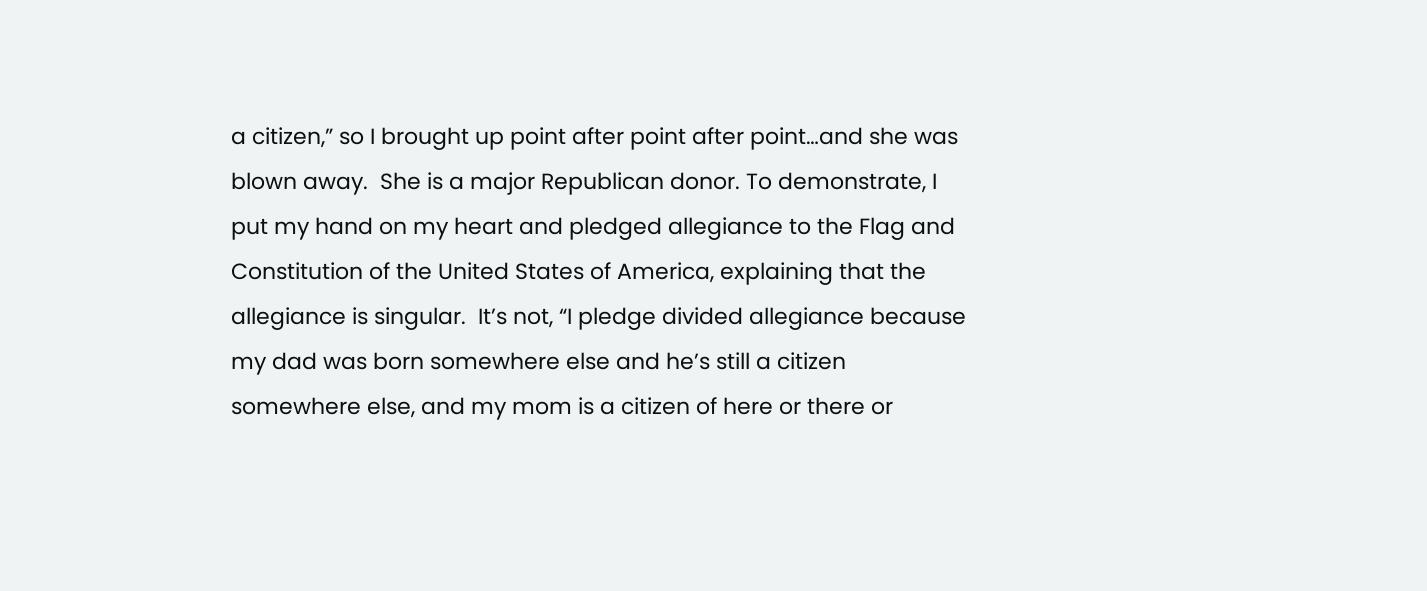a citizen,” so I brought up point after point after point…and she was blown away.  She is a major Republican donor. To demonstrate, I put my hand on my heart and pledged allegiance to the Flag and Constitution of the United States of America, explaining that the allegiance is singular.  It’s not, “I pledge divided allegiance because my dad was born somewhere else and he’s still a citizen somewhere else, and my mom is a citizen of here or there or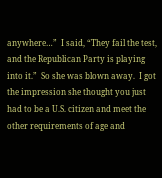anywhere…”  I said, “They fail the test, and the Republican Party is playing into it.”  So she was blown away.  I got the impression she thought you just had to be a U.S. citizen and meet the other requirements of age and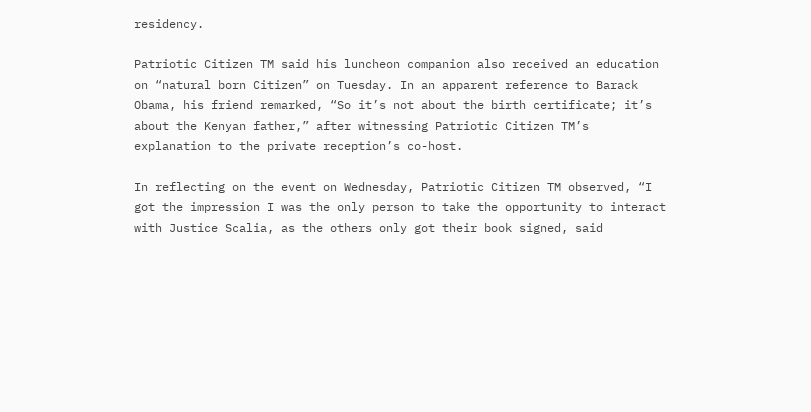residency.

Patriotic Citizen TM said his luncheon companion also received an education on “natural born Citizen” on Tuesday. In an apparent reference to Barack Obama, his friend remarked, “So it’s not about the birth certificate; it’s about the Kenyan father,” after witnessing Patriotic Citizen TM’s explanation to the private reception’s co-host.

In reflecting on the event on Wednesday, Patriotic Citizen TM observed, “I got the impression I was the only person to take the opportunity to interact with Justice Scalia, as the others only got their book signed, said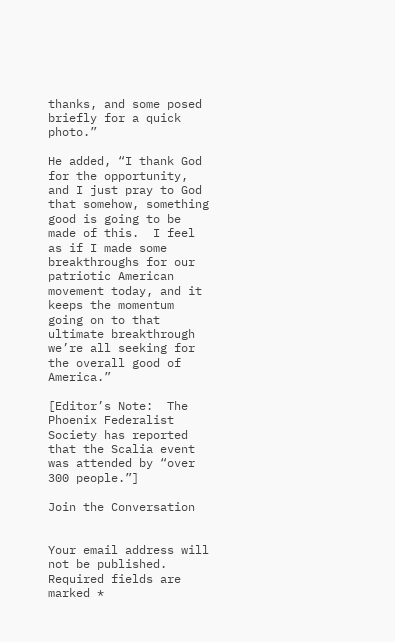thanks, and some posed briefly for a quick photo.”

He added, “I thank God for the opportunity, and I just pray to God that somehow, something good is going to be made of this.  I feel as if I made some breakthroughs for our patriotic American movement today, and it keeps the momentum going on to that ultimate breakthrough we’re all seeking for the overall good of America.”

[Editor’s Note:  The Phoenix Federalist Society has reported that the Scalia event was attended by “over 300 people.”]

Join the Conversation


Your email address will not be published. Required fields are marked *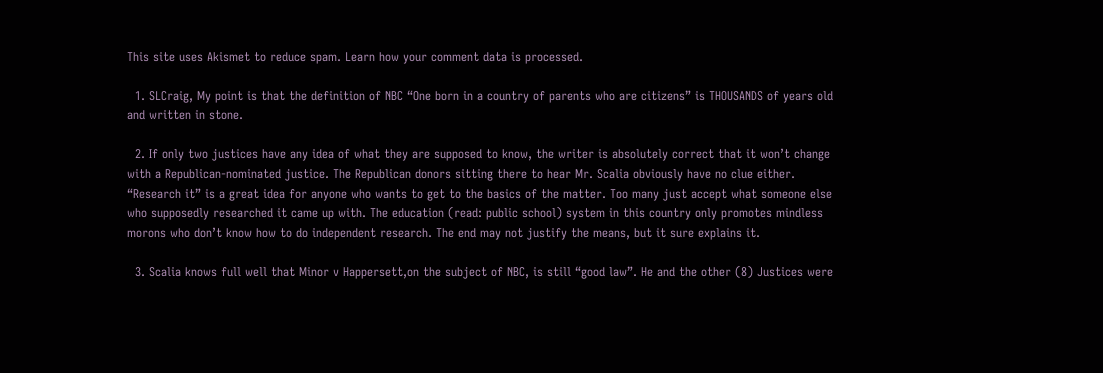This site uses Akismet to reduce spam. Learn how your comment data is processed.

  1. SLCraig, My point is that the definition of NBC “One born in a country of parents who are citizens” is THOUSANDS of years old and written in stone.

  2. If only two justices have any idea of what they are supposed to know, the writer is absolutely correct that it won’t change with a Republican-nominated justice. The Republican donors sitting there to hear Mr. Scalia obviously have no clue either. “Research it” is a great idea for anyone who wants to get to the basics of the matter. Too many just accept what someone else who supposedly researched it came up with. The education (read: public school) system in this country only promotes mindless morons who don’t know how to do independent research. The end may not justify the means, but it sure explains it.

  3. Scalia knows full well that Minor v Happersett,on the subject of NBC, is still “good law”. He and the other (8) Justices were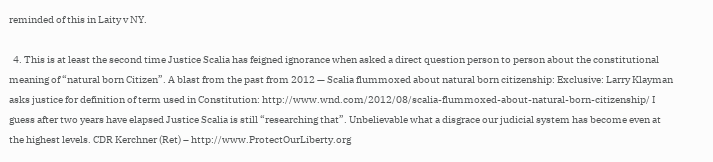reminded of this in Laity v NY.

  4. This is at least the second time Justice Scalia has feigned ignorance when asked a direct question person to person about the constitutional meaning of “natural born Citizen”. A blast from the past from 2012 — Scalia flummoxed about natural born citizenship: Exclusive: Larry Klayman asks justice for definition of term used in Constitution: http://www.wnd.com/2012/08/scalia-flummoxed-about-natural-born-citizenship/ I guess after two years have elapsed Justice Scalia is still “researching that”. Unbelievable what a disgrace our judicial system has become even at the highest levels. CDR Kerchner (Ret) – http://www.ProtectOurLiberty.org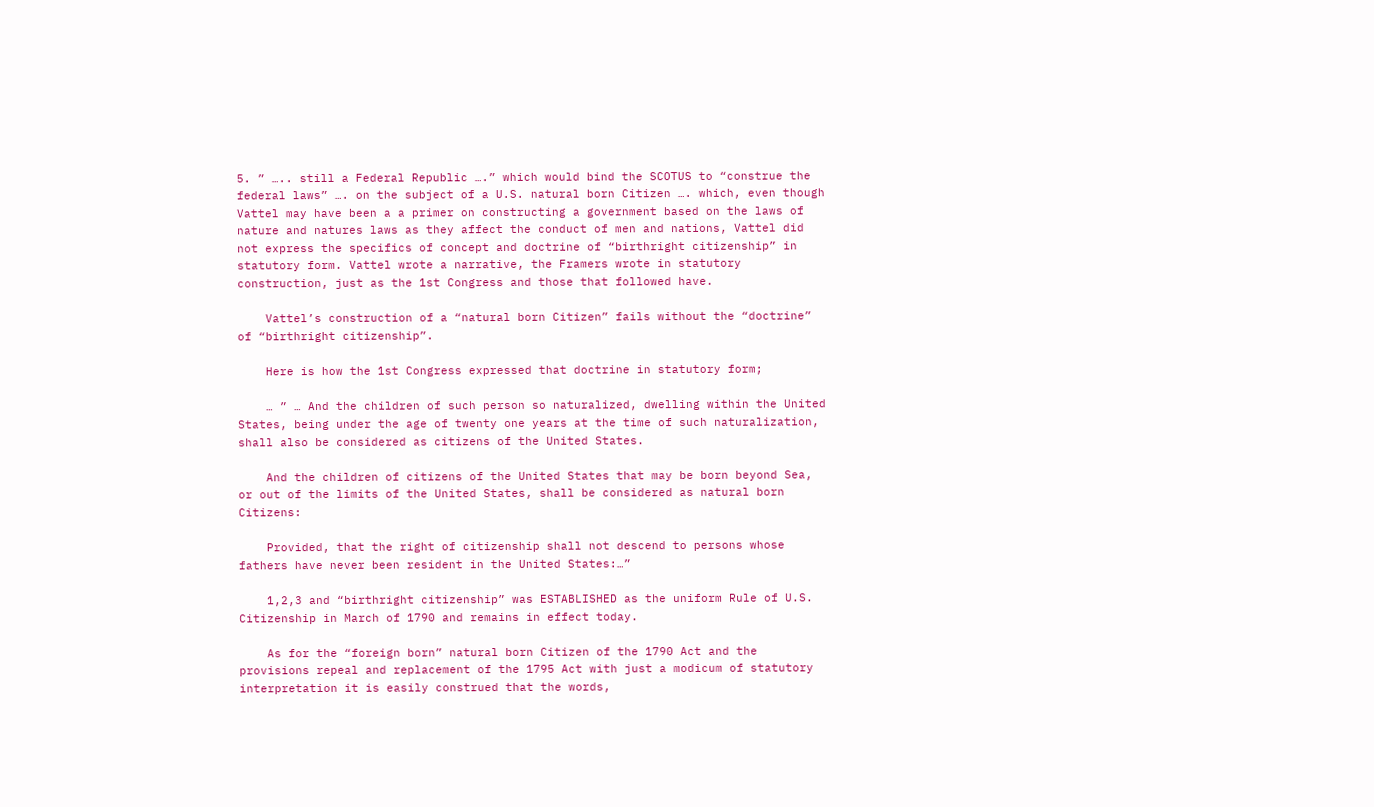5. ” ….. still a Federal Republic ….” which would bind the SCOTUS to “construe the federal laws” …. on the subject of a U.S. natural born Citizen …. which, even though Vattel may have been a a primer on constructing a government based on the laws of nature and natures laws as they affect the conduct of men and nations, Vattel did not express the specifics of concept and doctrine of “birthright citizenship” in statutory form. Vattel wrote a narrative, the Framers wrote in statutory construction, just as the 1st Congress and those that followed have.

    Vattel’s construction of a “natural born Citizen” fails without the “doctrine” of “birthright citizenship”.

    Here is how the 1st Congress expressed that doctrine in statutory form;

    … ” … And the children of such person so naturalized, dwelling within the United States, being under the age of twenty one years at the time of such naturalization, shall also be considered as citizens of the United States.

    And the children of citizens of the United States that may be born beyond Sea, or out of the limits of the United States, shall be considered as natural born Citizens:

    Provided, that the right of citizenship shall not descend to persons whose fathers have never been resident in the United States:…”

    1,2,3 and “birthright citizenship” was ESTABLISHED as the uniform Rule of U.S. Citizenship in March of 1790 and remains in effect today.

    As for the “foreign born” natural born Citizen of the 1790 Act and the provisions repeal and replacement of the 1795 Act with just a modicum of statutory interpretation it is easily construed that the words,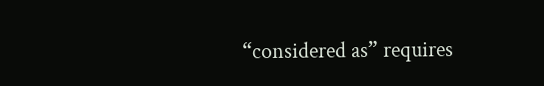“considered as” requires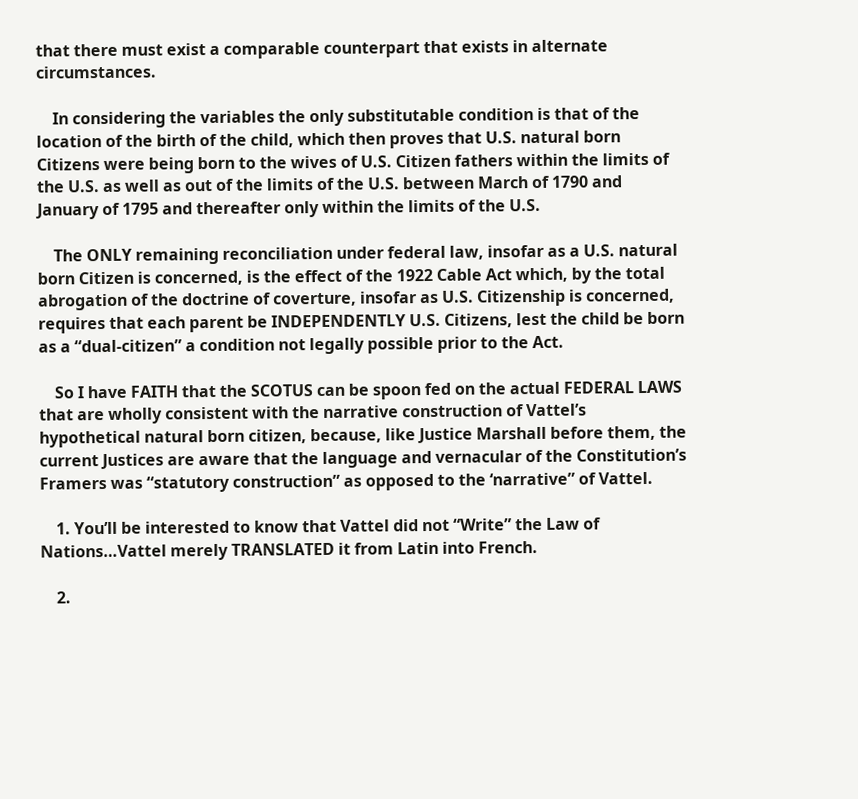that there must exist a comparable counterpart that exists in alternate circumstances.

    In considering the variables the only substitutable condition is that of the location of the birth of the child, which then proves that U.S. natural born Citizens were being born to the wives of U.S. Citizen fathers within the limits of the U.S. as well as out of the limits of the U.S. between March of 1790 and January of 1795 and thereafter only within the limits of the U.S.

    The ONLY remaining reconciliation under federal law, insofar as a U.S. natural born Citizen is concerned, is the effect of the 1922 Cable Act which, by the total abrogation of the doctrine of coverture, insofar as U.S. Citizenship is concerned, requires that each parent be INDEPENDENTLY U.S. Citizens, lest the child be born as a “dual-citizen” a condition not legally possible prior to the Act.

    So I have FAITH that the SCOTUS can be spoon fed on the actual FEDERAL LAWS that are wholly consistent with the narrative construction of Vattel’s hypothetical natural born citizen, because, like Justice Marshall before them, the current Justices are aware that the language and vernacular of the Constitution’s Framers was “statutory construction” as opposed to the ‘narrative” of Vattel.

    1. You’ll be interested to know that Vattel did not “Write” the Law of Nations…Vattel merely TRANSLATED it from Latin into French.

    2.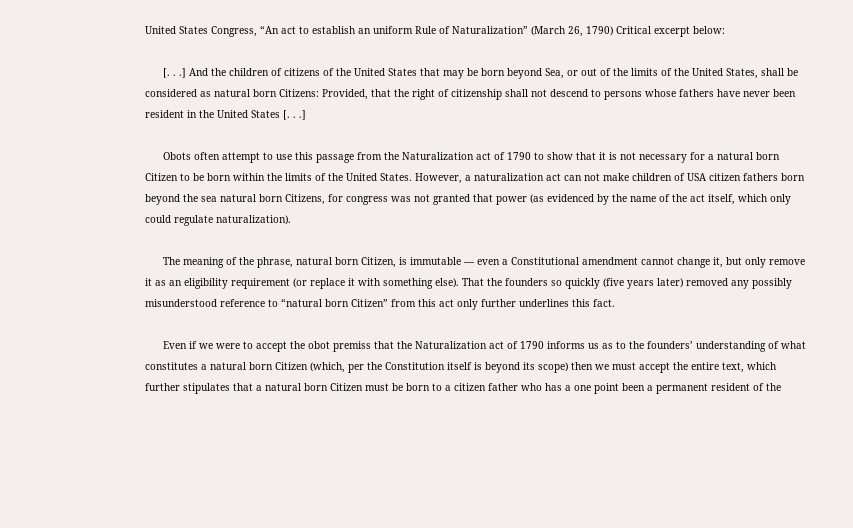United States Congress, “An act to establish an uniform Rule of Naturalization” (March 26, 1790) Critical excerpt below:

      [. . .] And the children of citizens of the United States that may be born beyond Sea, or out of the limits of the United States, shall be considered as natural born Citizens: Provided, that the right of citizenship shall not descend to persons whose fathers have never been resident in the United States [. . .]

      Obots often attempt to use this passage from the Naturalization act of 1790 to show that it is not necessary for a natural born Citizen to be born within the limits of the United States. However, a naturalization act can not make children of USA citizen fathers born beyond the sea natural born Citizens, for congress was not granted that power (as evidenced by the name of the act itself, which only could regulate naturalization).

      The meaning of the phrase, natural born Citizen, is immutable — even a Constitutional amendment cannot change it, but only remove it as an eligibility requirement (or replace it with something else). That the founders so quickly (five years later) removed any possibly misunderstood reference to “natural born Citizen” from this act only further underlines this fact.

      Even if we were to accept the obot premiss that the Naturalization act of 1790 informs us as to the founders’ understanding of what constitutes a natural born Citizen (which, per the Constitution itself is beyond its scope) then we must accept the entire text, which further stipulates that a natural born Citizen must be born to a citizen father who has a one point been a permanent resident of the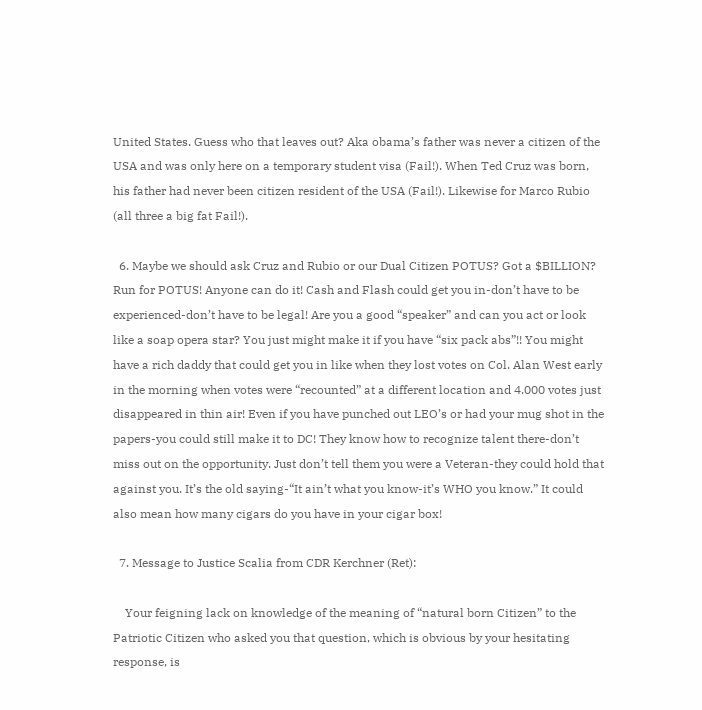United States. Guess who that leaves out? Aka obama’s father was never a citizen of the USA and was only here on a temporary student visa (Fail!). When Ted Cruz was born, his father had never been citizen resident of the USA (Fail!). Likewise for Marco Rubio (all three a big fat Fail!).

  6. Maybe we should ask Cruz and Rubio or our Dual Citizen POTUS? Got a $BILLION? Run for POTUS! Anyone can do it! Cash and Flash could get you in-don’t have to be experienced-don’t have to be legal! Are you a good “speaker” and can you act or look like a soap opera star? You just might make it if you have “six pack abs”!! You might have a rich daddy that could get you in like when they lost votes on Col. Alan West early in the morning when votes were “recounted” at a different location and 4.000 votes just disappeared in thin air! Even if you have punched out LEO’s or had your mug shot in the papers-you could still make it to DC! They know how to recognize talent there-don’t miss out on the opportunity. Just don’t tell them you were a Veteran-they could hold that against you. It’s the old saying-“It ain’t what you know-it’s WHO you know.” It could also mean how many cigars do you have in your cigar box!

  7. Message to Justice Scalia from CDR Kerchner (Ret):

    Your feigning lack on knowledge of the meaning of “natural born Citizen” to the Patriotic Citizen who asked you that question, which is obvious by your hesitating response, is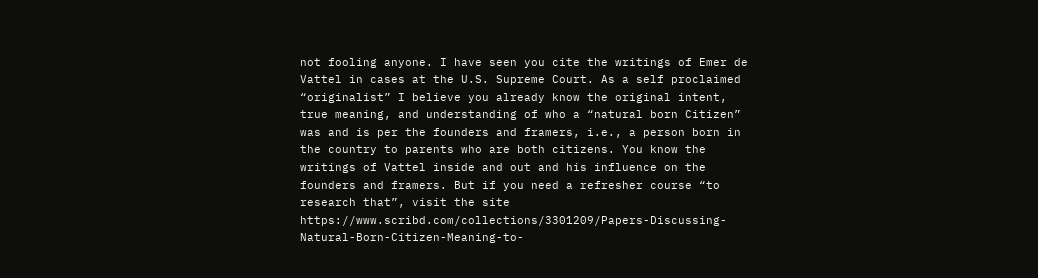not fooling anyone. I have seen you cite the writings of Emer de Vattel in cases at the U.S. Supreme Court. As a self proclaimed “originalist” I believe you already know the original intent, true meaning, and understanding of who a “natural born Citizen” was and is per the founders and framers, i.e., a person born in the country to parents who are both citizens. You know the writings of Vattel inside and out and his influence on the founders and framers. But if you need a refresher course “to research that”, visit the site https://www.scribd.com/collections/3301209/Papers-Discussing-Natural-Born-Citizen-Meaning-to-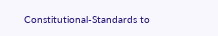Constitutional-Standards to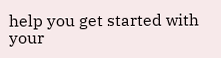help you get started with your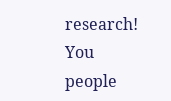research! You people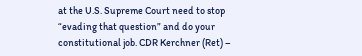at the U.S. Supreme Court need to stop “evading that question” and do your constitutional job. CDR Kerchner (Ret) –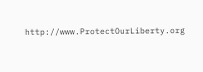http://www.ProtectOurLiberty.org